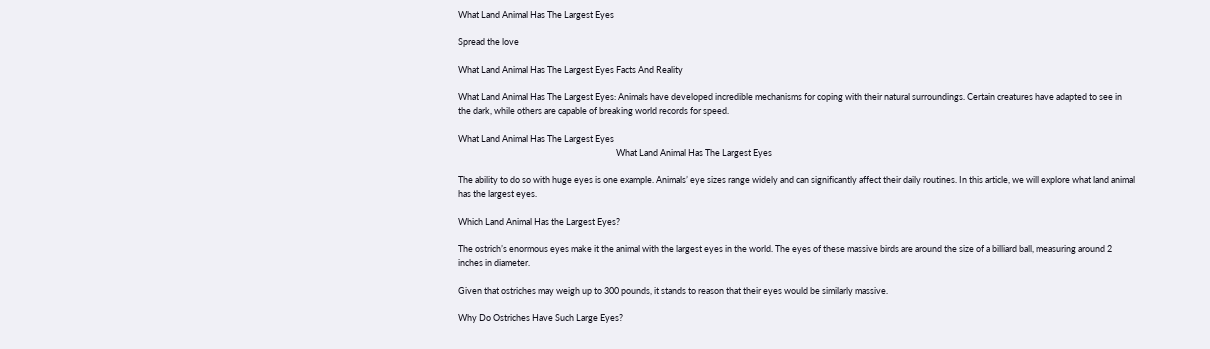What Land Animal Has The Largest Eyes

Spread the love

What Land Animal Has The Largest Eyes Facts And Reality

What Land Animal Has The Largest Eyes: Animals have developed incredible mechanisms for coping with their natural surroundings. Certain creatures have adapted to see in the dark, while others are capable of breaking world records for speed.

What Land Animal Has The Largest Eyes
                                                                               What Land Animal Has The Largest Eyes

The ability to do so with huge eyes is one example. Animals’ eye sizes range widely and can significantly affect their daily routines. In this article, we will explore what land animal has the largest eyes.

Which Land Animal Has the Largest Eyes?

The ostrich’s enormous eyes make it the animal with the largest eyes in the world. The eyes of these massive birds are around the size of a billiard ball, measuring around 2 inches in diameter.

Given that ostriches may weigh up to 300 pounds, it stands to reason that their eyes would be similarly massive.

Why Do Ostriches Have Such Large Eyes?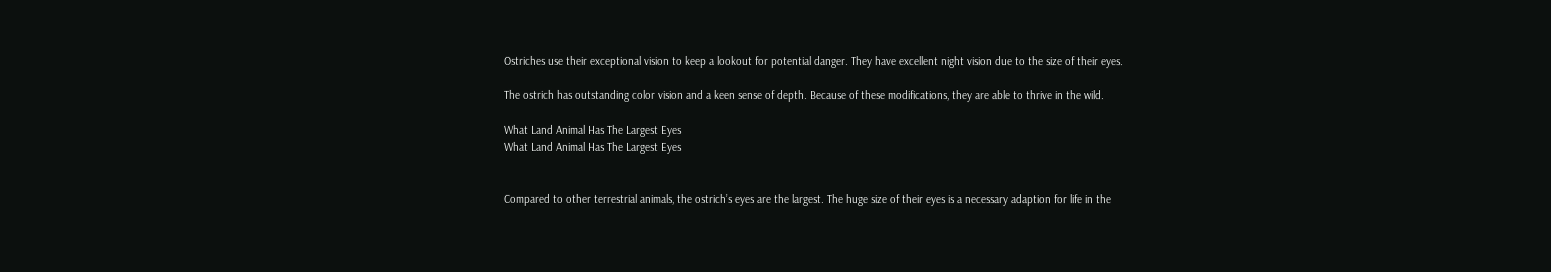Ostriches use their exceptional vision to keep a lookout for potential danger. They have excellent night vision due to the size of their eyes.

The ostrich has outstanding color vision and a keen sense of depth. Because of these modifications, they are able to thrive in the wild.

What Land Animal Has The Largest Eyes
What Land Animal Has The Largest Eyes


Compared to other terrestrial animals, the ostrich’s eyes are the largest. The huge size of their eyes is a necessary adaption for life in the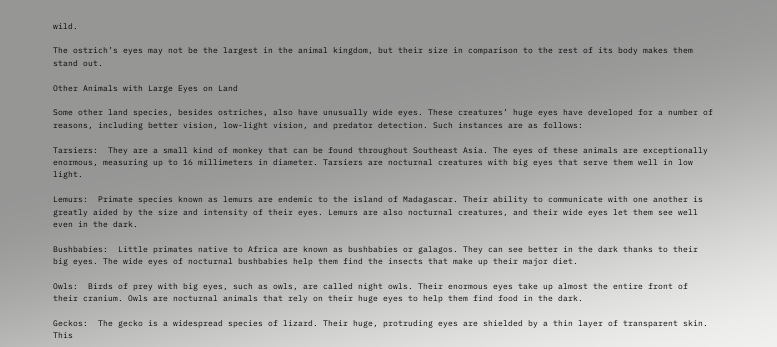wild.

The ostrich’s eyes may not be the largest in the animal kingdom, but their size in comparison to the rest of its body makes them stand out.

Other Animals with Large Eyes on Land

Some other land species, besides ostriches, also have unusually wide eyes. These creatures’ huge eyes have developed for a number of reasons, including better vision, low-light vision, and predator detection. Such instances are as follows:

Tarsiers:  They are a small kind of monkey that can be found throughout Southeast Asia. The eyes of these animals are exceptionally enormous, measuring up to 16 millimeters in diameter. Tarsiers are nocturnal creatures with big eyes that serve them well in low light.

Lemurs:  Primate species known as lemurs are endemic to the island of Madagascar. Their ability to communicate with one another is greatly aided by the size and intensity of their eyes. Lemurs are also nocturnal creatures, and their wide eyes let them see well even in the dark.

Bushbabies:  Little primates native to Africa are known as bushbabies or galagos. They can see better in the dark thanks to their big eyes. The wide eyes of nocturnal bushbabies help them find the insects that make up their major diet.

Owls:  Birds of prey with big eyes, such as owls, are called night owls. Their enormous eyes take up almost the entire front of their cranium. Owls are nocturnal animals that rely on their huge eyes to help them find food in the dark.

Geckos:  The gecko is a widespread species of lizard. Their huge, protruding eyes are shielded by a thin layer of transparent skin. This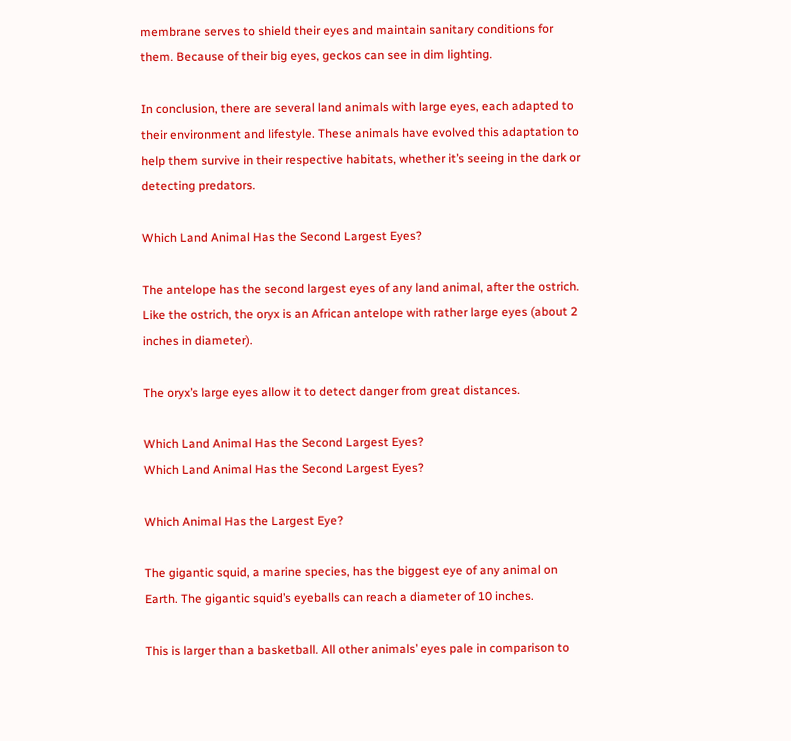membrane serves to shield their eyes and maintain sanitary conditions for them. Because of their big eyes, geckos can see in dim lighting.

In conclusion, there are several land animals with large eyes, each adapted to their environment and lifestyle. These animals have evolved this adaptation to help them survive in their respective habitats, whether it’s seeing in the dark or detecting predators.

Which Land Animal Has the Second Largest Eyes?

The antelope has the second largest eyes of any land animal, after the ostrich. Like the ostrich, the oryx is an African antelope with rather large eyes (about 2 inches in diameter).

The oryx’s large eyes allow it to detect danger from great distances.

Which Land Animal Has the Second Largest Eyes?
Which Land Animal Has the Second Largest Eyes?

Which Animal Has the Largest Eye?

The gigantic squid, a marine species, has the biggest eye of any animal on Earth. The gigantic squid’s eyeballs can reach a diameter of 10 inches.

This is larger than a basketball. All other animals’ eyes pale in comparison to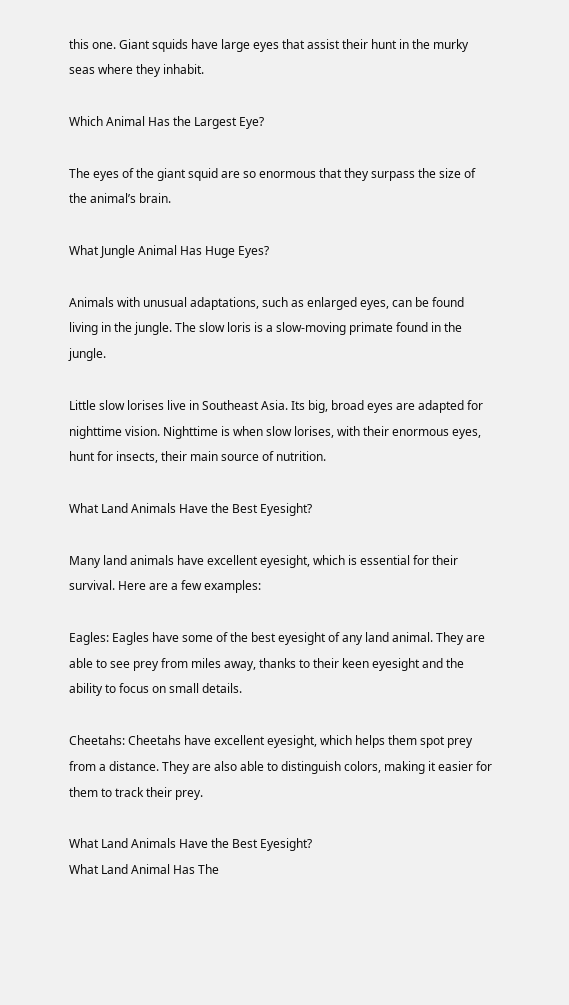this one. Giant squids have large eyes that assist their hunt in the murky seas where they inhabit.

Which Animal Has the Largest Eye?

The eyes of the giant squid are so enormous that they surpass the size of the animal’s brain.

What Jungle Animal Has Huge Eyes?

Animals with unusual adaptations, such as enlarged eyes, can be found living in the jungle. The slow loris is a slow-moving primate found in the jungle.

Little slow lorises live in Southeast Asia. Its big, broad eyes are adapted for nighttime vision. Nighttime is when slow lorises, with their enormous eyes, hunt for insects, their main source of nutrition.

What Land Animals Have the Best Eyesight?

Many land animals have excellent eyesight, which is essential for their survival. Here are a few examples:

Eagles: Eagles have some of the best eyesight of any land animal. They are able to see prey from miles away, thanks to their keen eyesight and the ability to focus on small details.

Cheetahs: Cheetahs have excellent eyesight, which helps them spot prey from a distance. They are also able to distinguish colors, making it easier for them to track their prey.

What Land Animals Have the Best Eyesight?
What Land Animal Has The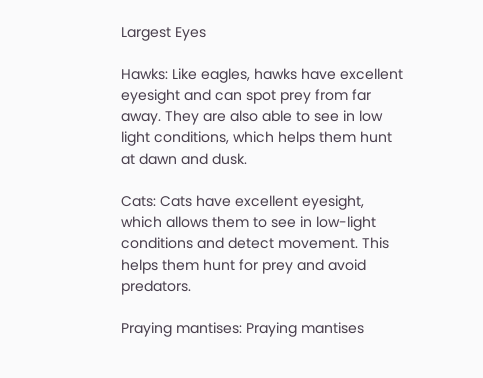Largest Eyes

Hawks: Like eagles, hawks have excellent eyesight and can spot prey from far away. They are also able to see in low light conditions, which helps them hunt at dawn and dusk.

Cats: Cats have excellent eyesight, which allows them to see in low-light conditions and detect movement. This helps them hunt for prey and avoid predators.

Praying mantises: Praying mantises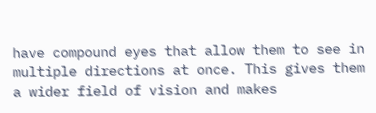have compound eyes that allow them to see in multiple directions at once. This gives them a wider field of vision and makes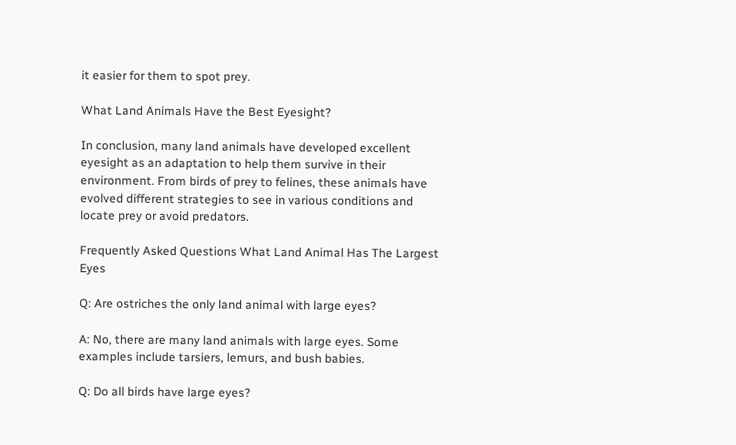it easier for them to spot prey.

What Land Animals Have the Best Eyesight?

In conclusion, many land animals have developed excellent eyesight as an adaptation to help them survive in their environment. From birds of prey to felines, these animals have evolved different strategies to see in various conditions and locate prey or avoid predators.

Frequently Asked Questions What Land Animal Has The Largest Eyes

Q: Are ostriches the only land animal with large eyes?

A: No, there are many land animals with large eyes. Some examples include tarsiers, lemurs, and bush babies.

Q: Do all birds have large eyes?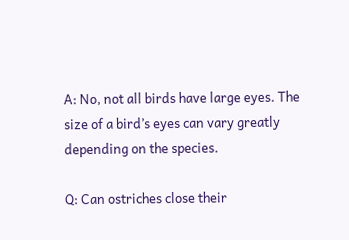A: No, not all birds have large eyes. The size of a bird’s eyes can vary greatly depending on the species.

Q: Can ostriches close their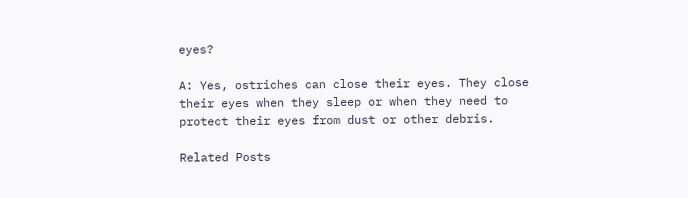eyes?

A: Yes, ostriches can close their eyes. They close their eyes when they sleep or when they need to protect their eyes from dust or other debris.

Related Posts